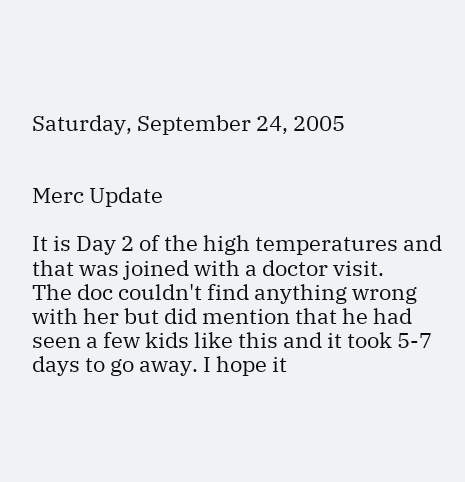Saturday, September 24, 2005


Merc Update

It is Day 2 of the high temperatures and that was joined with a doctor visit.
The doc couldn't find anything wrong with her but did mention that he had seen a few kids like this and it took 5-7 days to go away. I hope it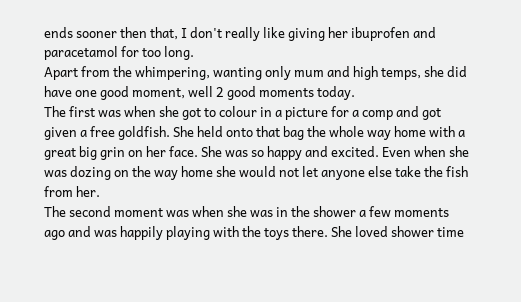ends sooner then that, I don't really like giving her ibuprofen and paracetamol for too long.
Apart from the whimpering, wanting only mum and high temps, she did have one good moment, well 2 good moments today.
The first was when she got to colour in a picture for a comp and got given a free goldfish. She held onto that bag the whole way home with a great big grin on her face. She was so happy and excited. Even when she was dozing on the way home she would not let anyone else take the fish from her.
The second moment was when she was in the shower a few moments ago and was happily playing with the toys there. She loved shower time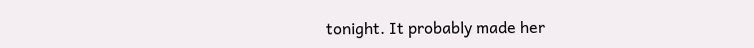tonight. It probably made her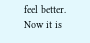feel better.
Now it is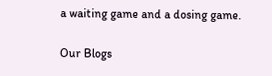a waiting game and a dosing game.

Our Blogs